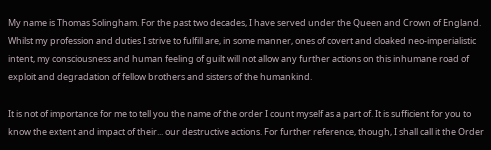My name is Thomas Solingham. For the past two decades, I have served under the Queen and Crown of England. Whilst my profession and duties I strive to fulfill are, in some manner, ones of covert and cloaked neo-imperialistic intent, my consciousness and human feeling of guilt will not allow any further actions on this inhumane road of exploit and degradation of fellow brothers and sisters of the humankind.

It is not of importance for me to tell you the name of the order I count myself as a part of. It is sufficient for you to know the extent and impact of their... our destructive actions. For further reference, though, I shall call it the Order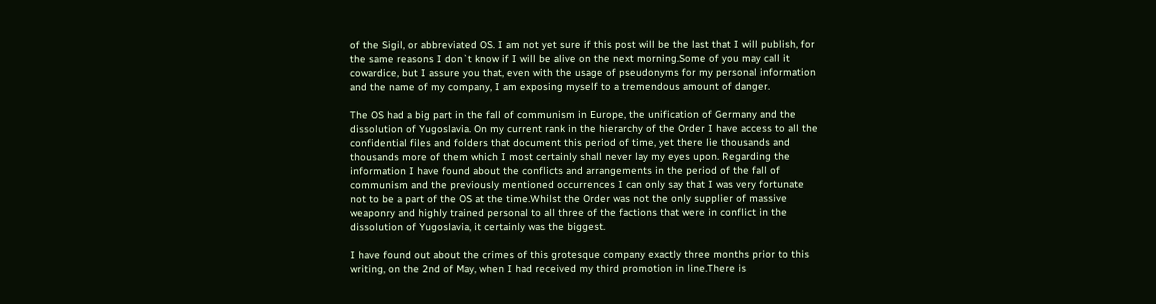of the Sigil, or abbreviated OS. I am not yet sure if this post will be the last that I will publish, for the same reasons I don`t know if I will be alive on the next morning.Some of you may call it cowardice, but I assure you that, even with the usage of pseudonyms for my personal information and the name of my company, I am exposing myself to a tremendous amount of danger.

The OS had a big part in the fall of communism in Europe, the unification of Germany and the dissolution of Yugoslavia. On my current rank in the hierarchy of the Order I have access to all the confidential files and folders that document this period of time, yet there lie thousands and thousands more of them which I most certainly shall never lay my eyes upon. Regarding the information I have found about the conflicts and arrangements in the period of the fall of communism and the previously mentioned occurrences I can only say that I was very fortunate not to be a part of the OS at the time.Whilst the Order was not the only supplier of massive weaponry and highly trained personal to all three of the factions that were in conflict in the dissolution of Yugoslavia, it certainly was the biggest.

I have found out about the crimes of this grotesque company exactly three months prior to this writing, on the 2nd of May, when I had received my third promotion in line.There is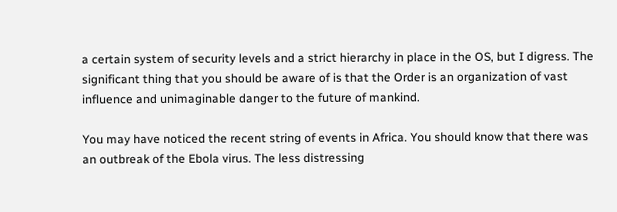a certain system of security levels and a strict hierarchy in place in the OS, but I digress. The significant thing that you should be aware of is that the Order is an organization of vast influence and unimaginable danger to the future of mankind.

You may have noticed the recent string of events in Africa. You should know that there was an outbreak of the Ebola virus. The less distressing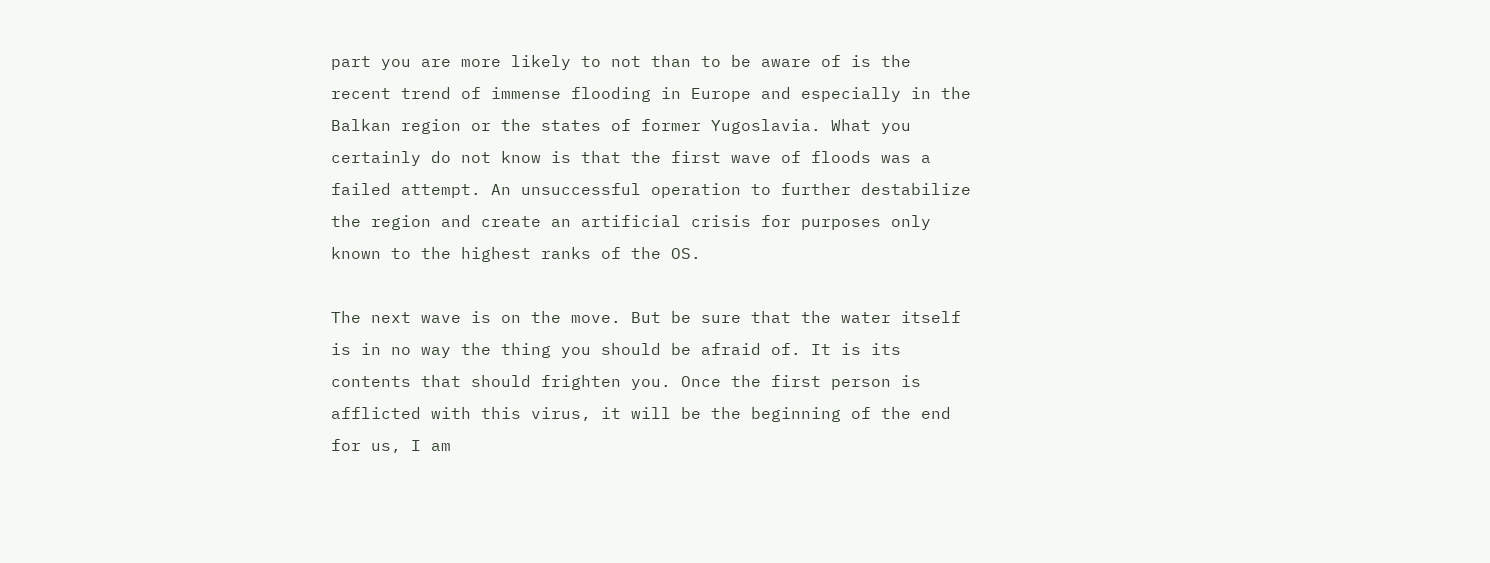part you are more likely to not than to be aware of is the recent trend of immense flooding in Europe and especially in the Balkan region or the states of former Yugoslavia. What you certainly do not know is that the first wave of floods was a failed attempt. An unsuccessful operation to further destabilize the region and create an artificial crisis for purposes only known to the highest ranks of the OS.

The next wave is on the move. But be sure that the water itself is in no way the thing you should be afraid of. It is its contents that should frighten you. Once the first person is afflicted with this virus, it will be the beginning of the end for us, I am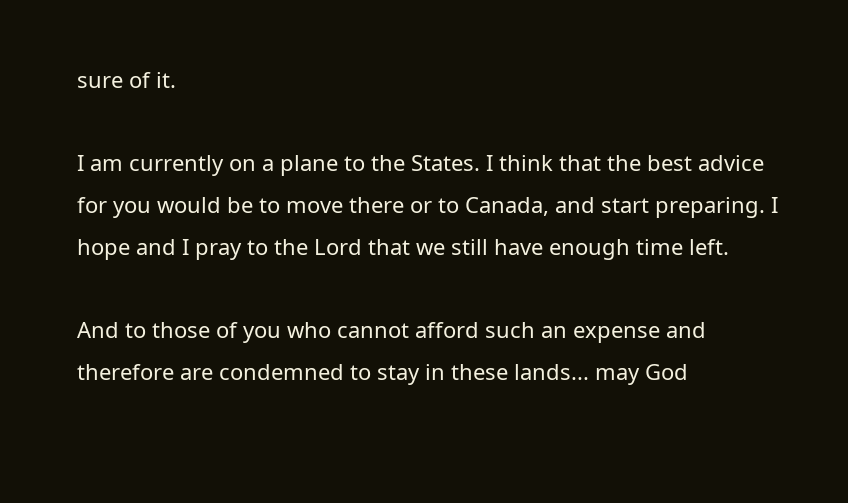sure of it.

I am currently on a plane to the States. I think that the best advice for you would be to move there or to Canada, and start preparing. I hope and I pray to the Lord that we still have enough time left.

And to those of you who cannot afford such an expense and therefore are condemned to stay in these lands... may God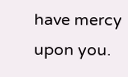have mercy upon you.